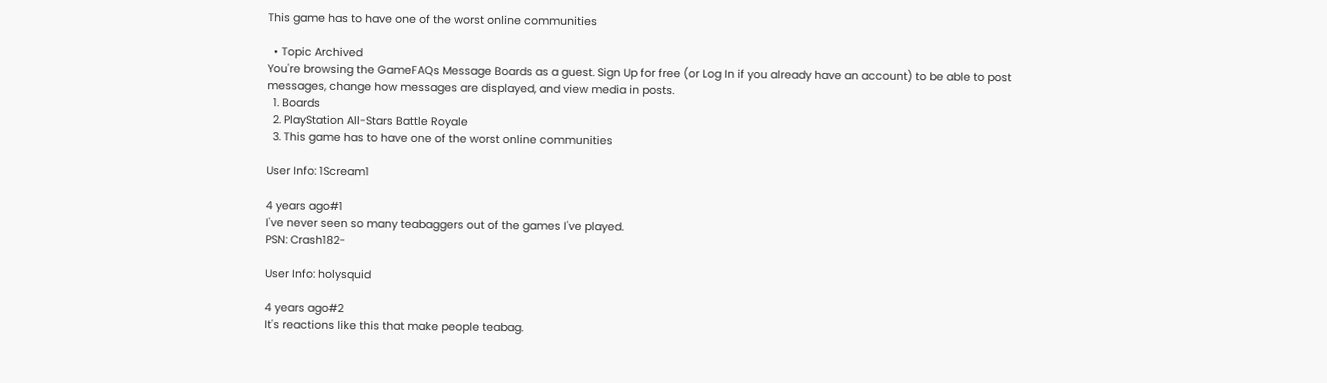This game has to have one of the worst online communities

  • Topic Archived
You're browsing the GameFAQs Message Boards as a guest. Sign Up for free (or Log In if you already have an account) to be able to post messages, change how messages are displayed, and view media in posts.
  1. Boards
  2. PlayStation All-Stars Battle Royale
  3. This game has to have one of the worst online communities

User Info: 1Scream1

4 years ago#1
I've never seen so many teabaggers out of the games I've played.
PSN: Crash182-

User Info: holysquid

4 years ago#2
It's reactions like this that make people teabag.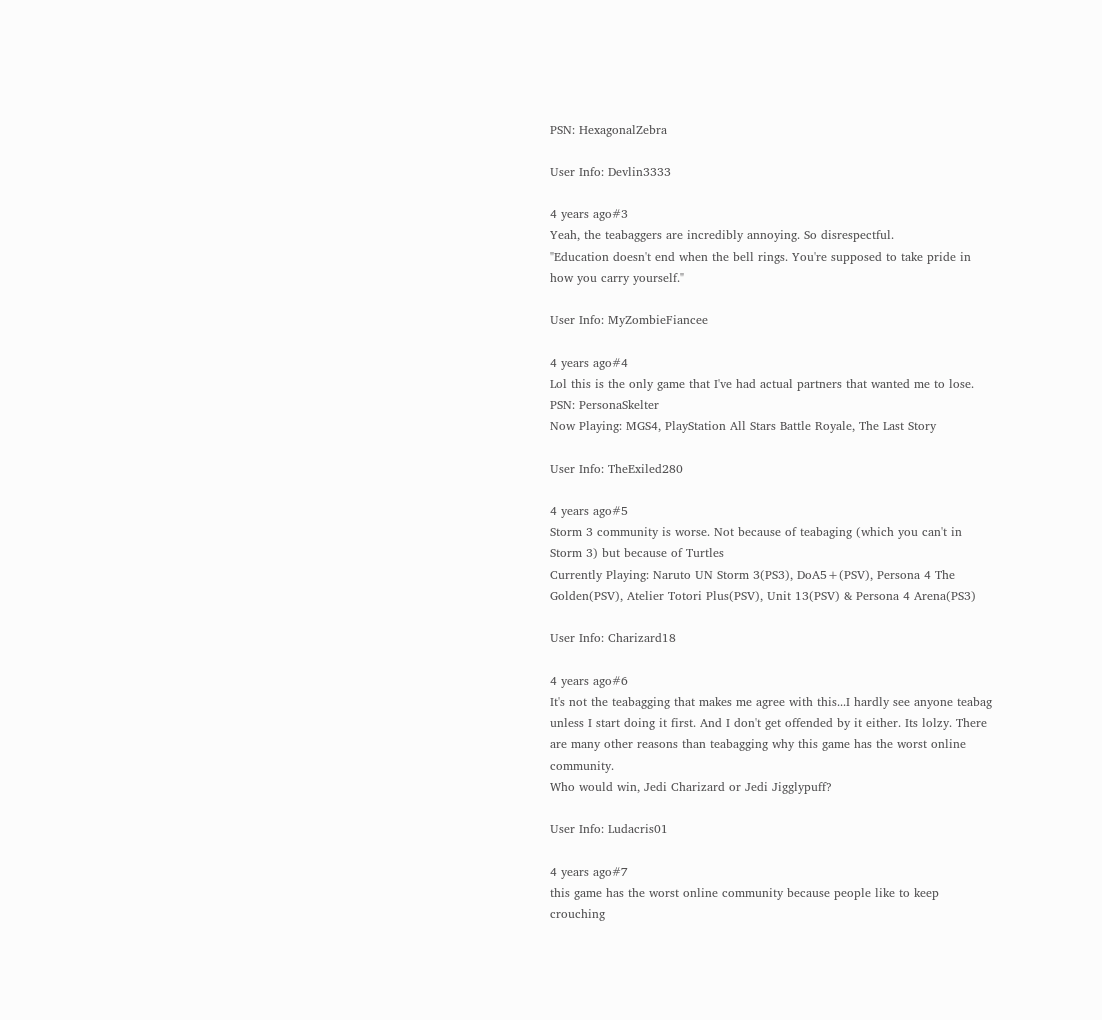PSN: HexagonalZebra

User Info: Devlin3333

4 years ago#3
Yeah, the teabaggers are incredibly annoying. So disrespectful.
"Education doesn't end when the bell rings. You're supposed to take pride in how you carry yourself."

User Info: MyZombieFiancee

4 years ago#4
Lol this is the only game that I've had actual partners that wanted me to lose.
PSN: PersonaSkelter
Now Playing: MGS4, PlayStation All Stars Battle Royale, The Last Story

User Info: TheExiled280

4 years ago#5
Storm 3 community is worse. Not because of teabaging (which you can't in Storm 3) but because of Turtles
Currently Playing: Naruto UN Storm 3(PS3), DoA5+(PSV), Persona 4 The Golden(PSV), Atelier Totori Plus(PSV), Unit 13(PSV) & Persona 4 Arena(PS3)

User Info: Charizard18

4 years ago#6
It's not the teabagging that makes me agree with this...I hardly see anyone teabag unless I start doing it first. And I don't get offended by it either. Its lolzy. There are many other reasons than teabagging why this game has the worst online community.
Who would win, Jedi Charizard or Jedi Jigglypuff?

User Info: Ludacris01

4 years ago#7
this game has the worst online community because people like to keep crouching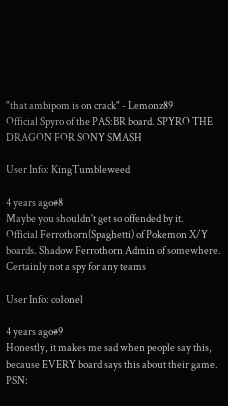"that ambipom is on crack" - Lemonz89
Official Spyro of the PAS:BR board. SPYRO THE DRAGON FOR SONY SMASH

User Info: KingTumbleweed

4 years ago#8
Maybe you shouldn't get so offended by it.
Official Ferrothorn(Spaghetti) of Pokemon X/Y boards. Shadow Ferrothorn Admin of somewhere.
Certainly not a spy for any teams

User Info: co1onel

4 years ago#9
Honestly, it makes me sad when people say this, because EVERY board says this about their game.
PSN: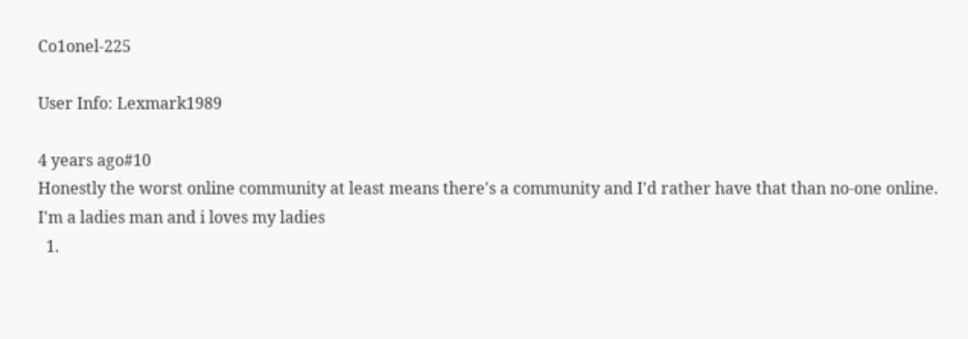Co1onel-225

User Info: Lexmark1989

4 years ago#10
Honestly the worst online community at least means there's a community and I'd rather have that than no-one online.
I'm a ladies man and i loves my ladies
  1.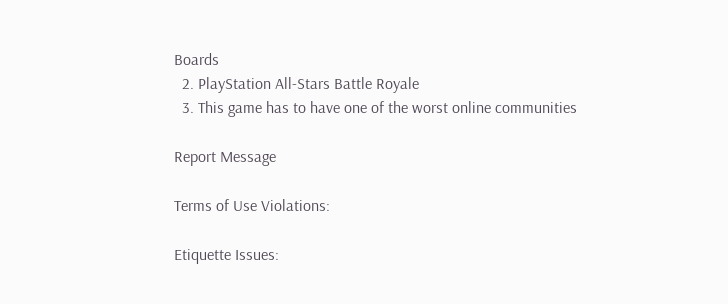Boards
  2. PlayStation All-Stars Battle Royale
  3. This game has to have one of the worst online communities

Report Message

Terms of Use Violations:

Etiquette Issues: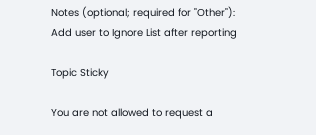Notes (optional; required for "Other"):
Add user to Ignore List after reporting

Topic Sticky

You are not allowed to request a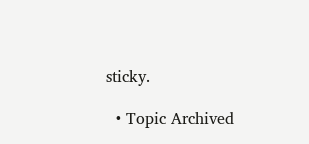sticky.

  • Topic Archived